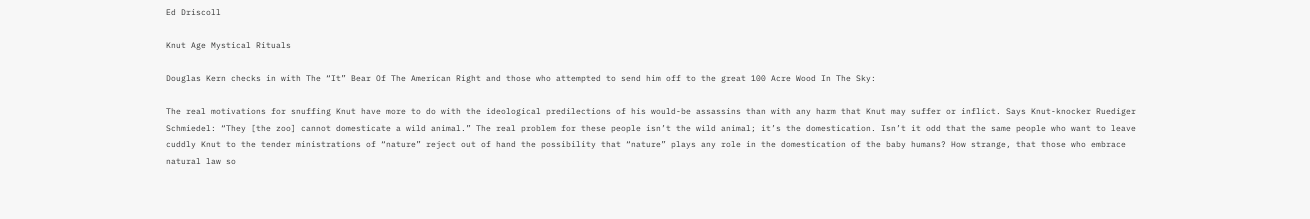Ed Driscoll

Knut Age Mystical Rituals

Douglas Kern checks in with The “It” Bear Of The American Right and those who attempted to send him off to the great 100 Acre Wood In The Sky:

The real motivations for snuffing Knut have more to do with the ideological predilections of his would-be assassins than with any harm that Knut may suffer or inflict. Says Knut-knocker Ruediger Schmiedel: “They [the zoo] cannot domesticate a wild animal.” The real problem for these people isn’t the wild animal; it’s the domestication. Isn’t it odd that the same people who want to leave cuddly Knut to the tender ministrations of “nature” reject out of hand the possibility that “nature” plays any role in the domestication of the baby humans? How strange, that those who embrace natural law so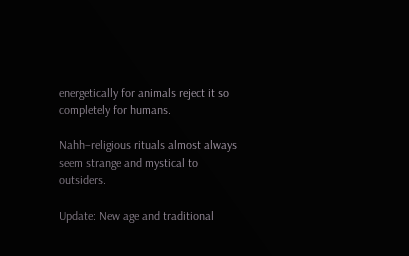energetically for animals reject it so completely for humans.

Nahh–religious rituals almost always seem strange and mystical to outsiders.

Update: New age and traditional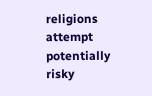religions attempt potentially risky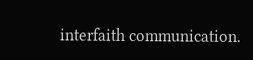interfaith communication.